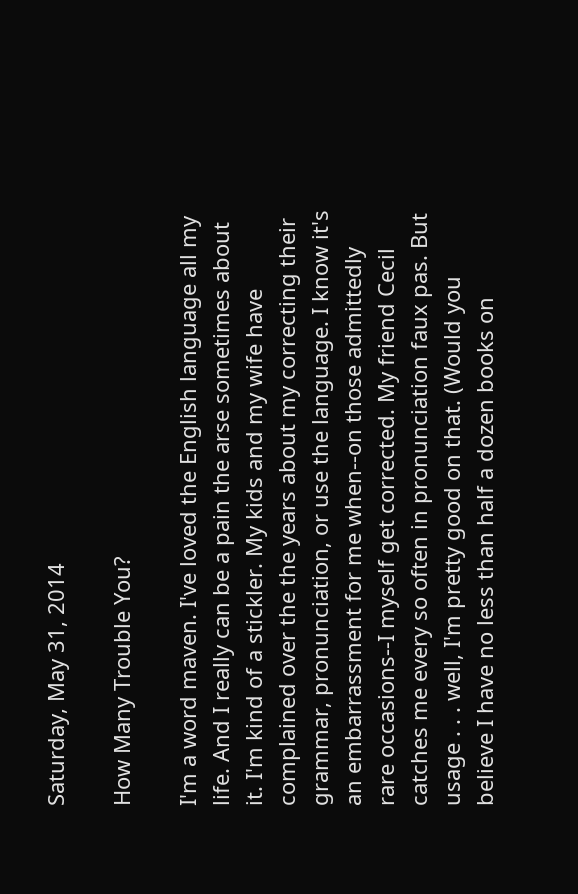Saturday, May 31, 2014

How Many Trouble You?

I'm a word maven. I've loved the English language all my life. And I really can be a pain the arse sometimes about it. I'm kind of a stickler. My kids and my wife have complained over the the years about my correcting their grammar, pronunciation, or use the language. I know it's an embarrassment for me when--on those admittedly rare occasions--I myself get corrected. My friend Cecil catches me every so often in pronunciation faux pas. But usage . . . well, I'm pretty good on that. (Would you believe I have no less than half a dozen books on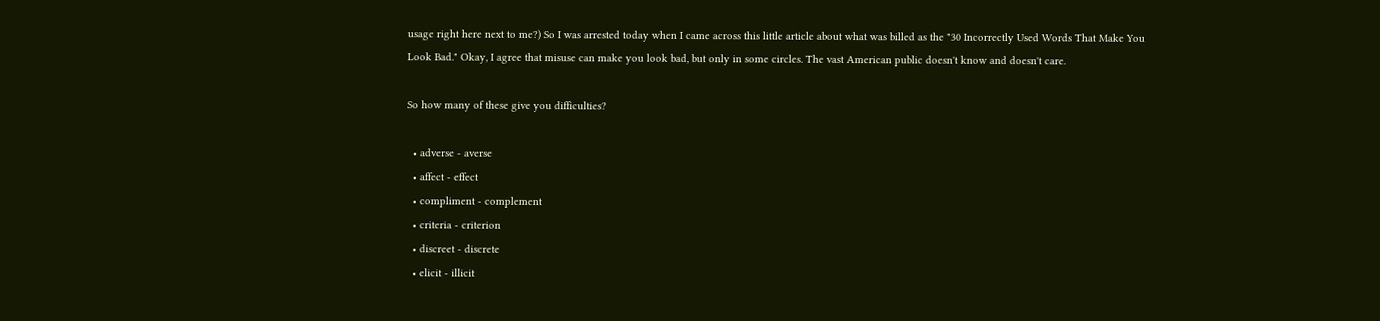usage right here next to me?) So I was arrested today when I came across this little article about what was billed as the "30 Incorrectly Used Words That Make You Look Bad." Okay, I agree that misuse can make you look bad, but only in some circles. The vast American public doesn't know and doesn't care.

So how many of these give you difficulties?

  • adverse - averse
  • affect - effect
  • compliment - complement
  • criteria - criterion
  • discreet - discrete
  • elicit - illicit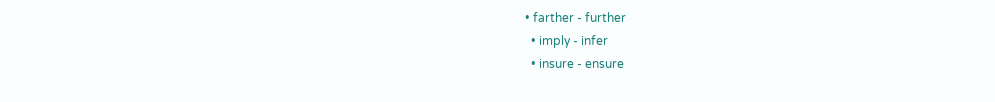• farther - further
  • imply - infer
  • insure - ensure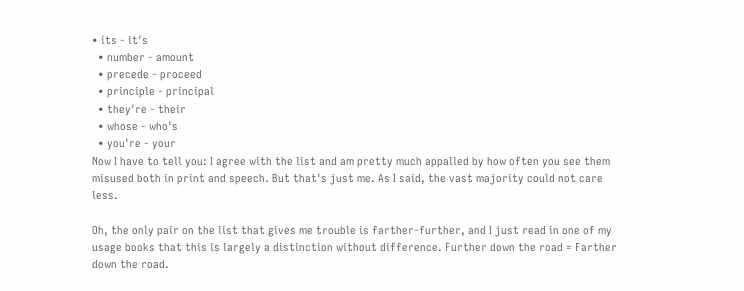• its - it's
  • number - amount
  • precede - proceed
  • principle - principal
  • they're - their
  • whose - who's
  • you're - your
Now I have to tell you: I agree with the list and am pretty much appalled by how often you see them misused both in print and speech. But that's just me. As I said, the vast majority could not care less.

Oh, the only pair on the list that gives me trouble is farther-further, and I just read in one of my usage books that this is largely a distinction without difference. Further down the road = Farther down the road.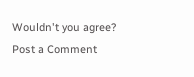Wouldn't you agree?
Post a Comment